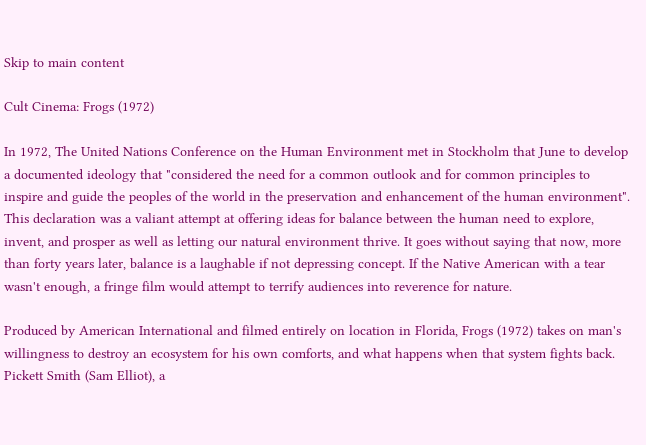Skip to main content

Cult Cinema: Frogs (1972)

In 1972, The United Nations Conference on the Human Environment met in Stockholm that June to develop a documented ideology that "considered the need for a common outlook and for common principles to inspire and guide the peoples of the world in the preservation and enhancement of the human environment". This declaration was a valiant attempt at offering ideas for balance between the human need to explore, invent, and prosper as well as letting our natural environment thrive. It goes without saying that now, more than forty years later, balance is a laughable if not depressing concept. If the Native American with a tear wasn't enough, a fringe film would attempt to terrify audiences into reverence for nature.

Produced by American International and filmed entirely on location in Florida, Frogs (1972) takes on man's willingness to destroy an ecosystem for his own comforts, and what happens when that system fights back. Pickett Smith (Sam Elliot), a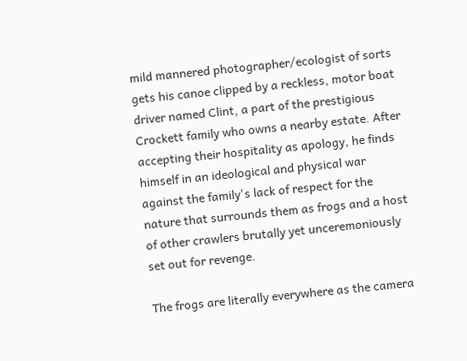mild mannered photographer/ecologist of sorts gets his canoe clipped by a reckless, motor boat driver named Clint, a part of the prestigious Crockett family who owns a nearby estate. After accepting their hospitality as apology, he finds himself in an ideological and physical war against the family's lack of respect for the nature that surrounds them as frogs and a host of other crawlers brutally yet unceremoniously set out for revenge.

The frogs are literally everywhere as the camera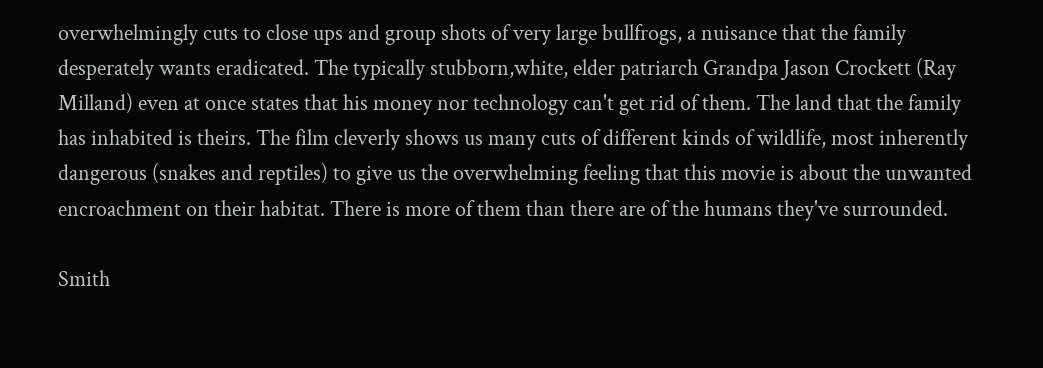overwhelmingly cuts to close ups and group shots of very large bullfrogs, a nuisance that the family desperately wants eradicated. The typically stubborn,white, elder patriarch Grandpa Jason Crockett (Ray Milland) even at once states that his money nor technology can't get rid of them. The land that the family has inhabited is theirs. The film cleverly shows us many cuts of different kinds of wildlife, most inherently dangerous (snakes and reptiles) to give us the overwhelming feeling that this movie is about the unwanted encroachment on their habitat. There is more of them than there are of the humans they've surrounded.

Smith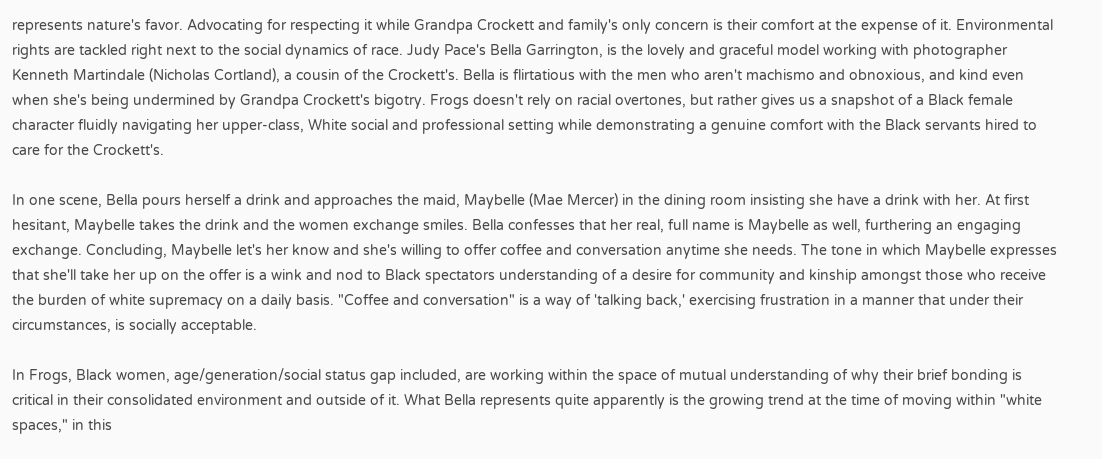represents nature's favor. Advocating for respecting it while Grandpa Crockett and family's only concern is their comfort at the expense of it. Environmental rights are tackled right next to the social dynamics of race. Judy Pace's Bella Garrington, is the lovely and graceful model working with photographer Kenneth Martindale (Nicholas Cortland), a cousin of the Crockett's. Bella is flirtatious with the men who aren't machismo and obnoxious, and kind even when she's being undermined by Grandpa Crockett's bigotry. Frogs doesn't rely on racial overtones, but rather gives us a snapshot of a Black female character fluidly navigating her upper-class, White social and professional setting while demonstrating a genuine comfort with the Black servants hired to care for the Crockett's.

In one scene, Bella pours herself a drink and approaches the maid, Maybelle (Mae Mercer) in the dining room insisting she have a drink with her. At first hesitant, Maybelle takes the drink and the women exchange smiles. Bella confesses that her real, full name is Maybelle as well, furthering an engaging exchange. Concluding, Maybelle let's her know and she's willing to offer coffee and conversation anytime she needs. The tone in which Maybelle expresses that she'll take her up on the offer is a wink and nod to Black spectators understanding of a desire for community and kinship amongst those who receive the burden of white supremacy on a daily basis. "Coffee and conversation" is a way of 'talking back,' exercising frustration in a manner that under their circumstances, is socially acceptable.

In Frogs, Black women, age/generation/social status gap included, are working within the space of mutual understanding of why their brief bonding is critical in their consolidated environment and outside of it. What Bella represents quite apparently is the growing trend at the time of moving within "white spaces," in this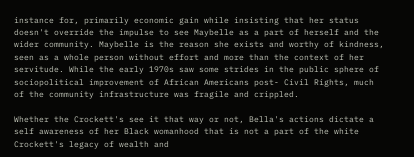instance for, primarily economic gain while insisting that her status doesn't override the impulse to see Maybelle as a part of herself and the wider community. Maybelle is the reason she exists and worthy of kindness, seen as a whole person without effort and more than the context of her servitude. While the early 1970s saw some strides in the public sphere of sociopolitical improvement of African Americans post- Civil Rights, much of the community infrastructure was fragile and crippled.

Whether the Crockett's see it that way or not, Bella's actions dictate a self awareness of her Black womanhood that is not a part of the white Crockett's legacy of wealth and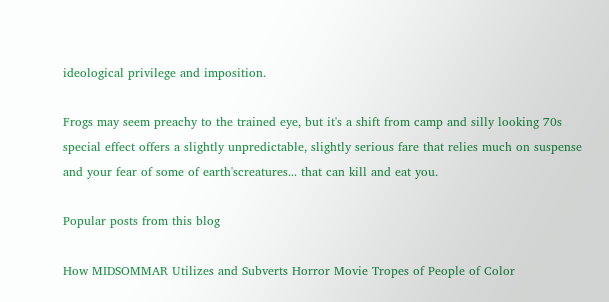ideological privilege and imposition.

Frogs may seem preachy to the trained eye, but it's a shift from camp and silly looking 70s special effect offers a slightly unpredictable, slightly serious fare that relies much on suspense and your fear of some of earth'screatures... that can kill and eat you.

Popular posts from this blog

How MIDSOMMAR Utilizes and Subverts Horror Movie Tropes of People of Color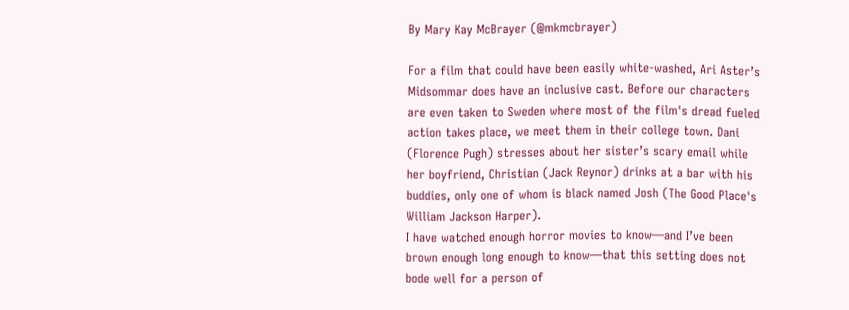By Mary Kay McBrayer (@mkmcbrayer)

For a film that could have been easily white-washed, Ari Aster’s Midsommar does have an inclusive cast. Before our characters are even taken to Sweden where most of the film's dread fueled action takes place, we meet them in their college town. Dani (Florence Pugh) stresses about her sister’s scary email while her boyfriend, Christian (Jack Reynor) drinks at a bar with his buddies, only one of whom is black named Josh (The Good Place's William Jackson Harper).
I have watched enough horror movies to know—and I’ve been brown enough long enough to know—that this setting does not bode well for a person of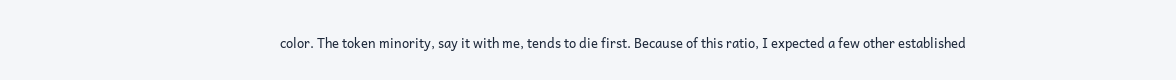color. The token minority, say it with me, tends to die first. Because of this ratio, I expected a few other established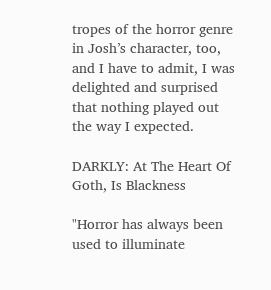tropes of the horror genre in Josh’s character, too, and I have to admit, I was delighted and surprised that nothing played out the way I expected.

DARKLY: At The Heart Of Goth, Is Blackness

"Horror has always been used to illuminate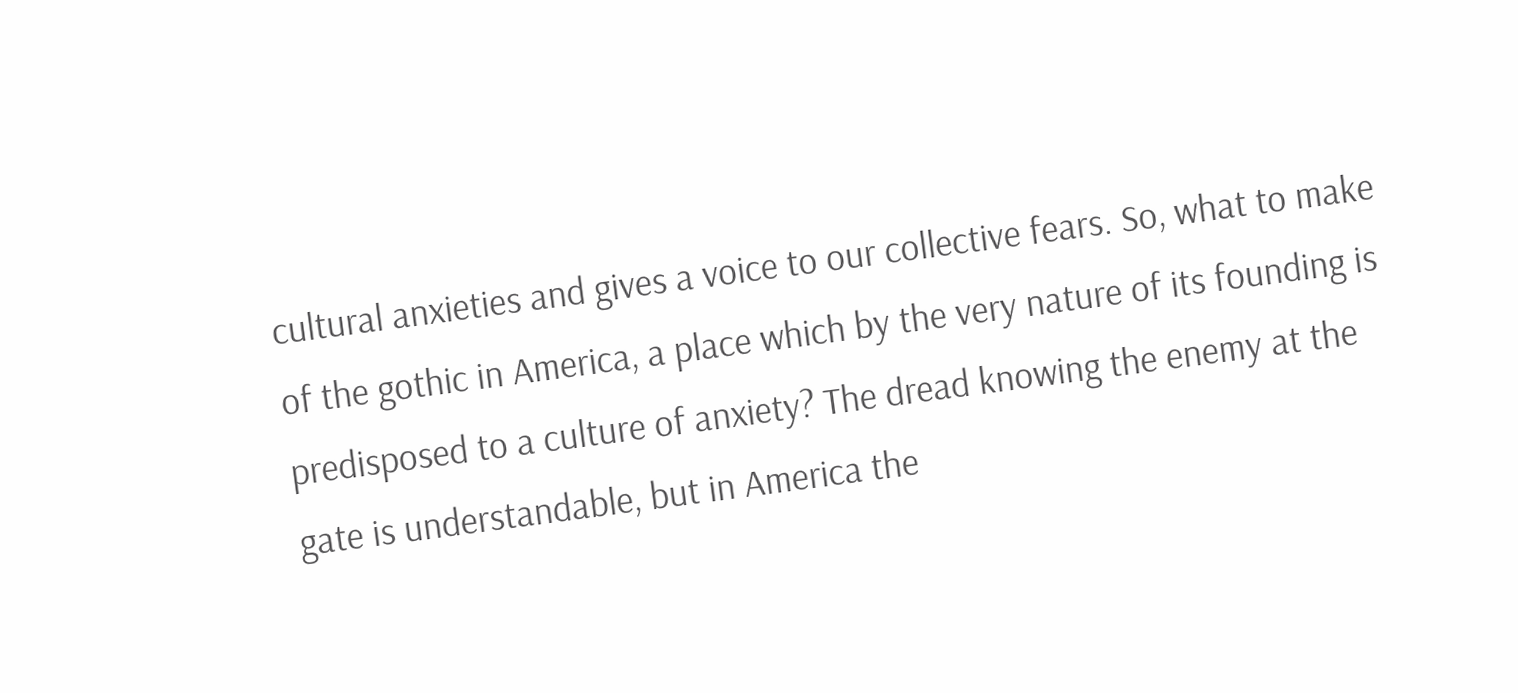cultural anxieties and gives a voice to our collective fears. So, what to make of the gothic in America, a place which by the very nature of its founding is predisposed to a culture of anxiety? The dread knowing the enemy at the gate is understandable, but in America the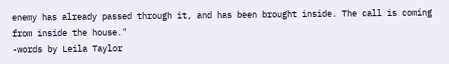enemy has already passed through it, and has been brought inside. The call is coming from inside the house."
-words by Leila Taylor